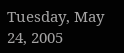Tuesday, May 24, 2005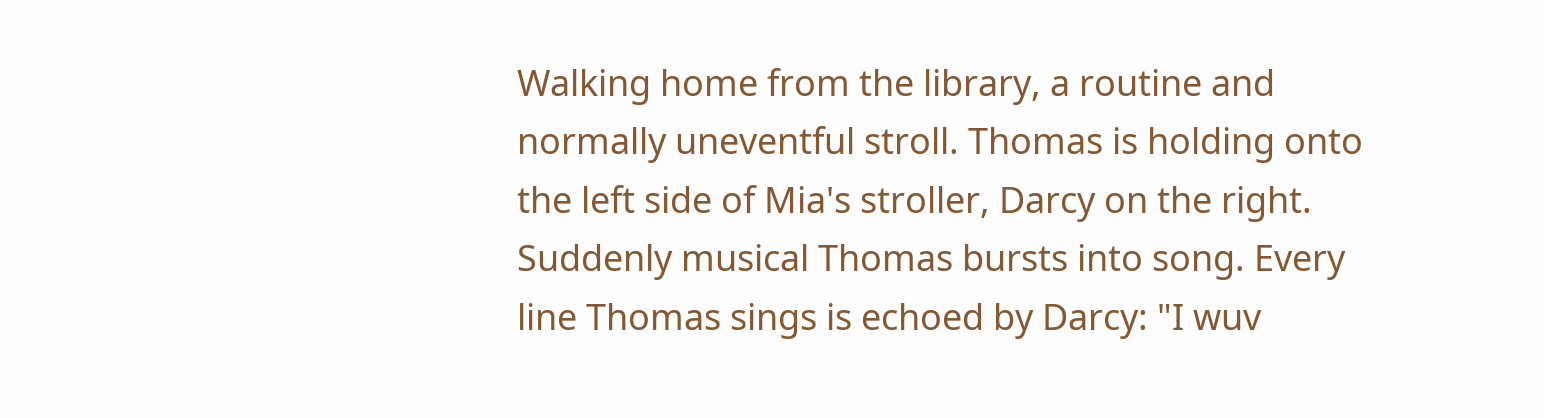Walking home from the library, a routine and normally uneventful stroll. Thomas is holding onto the left side of Mia's stroller, Darcy on the right. Suddenly musical Thomas bursts into song. Every line Thomas sings is echoed by Darcy: "I wuv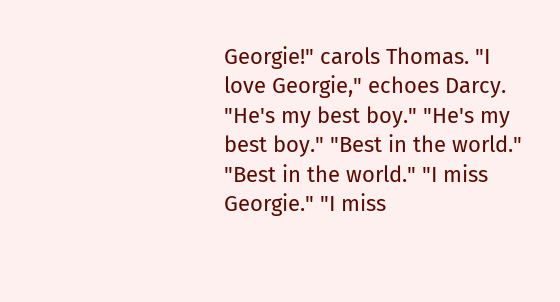Georgie!" carols Thomas. "I love Georgie," echoes Darcy. "He's my best boy." "He's my best boy." "Best in the world." "Best in the world." "I miss Georgie." "I miss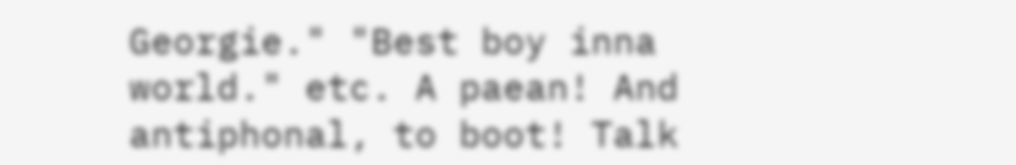Georgie." "Best boy inna world." etc. A paean! And antiphonal, to boot! Talk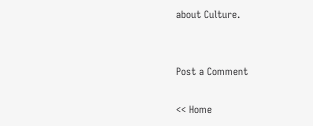about Culture.


Post a Comment

<< Home